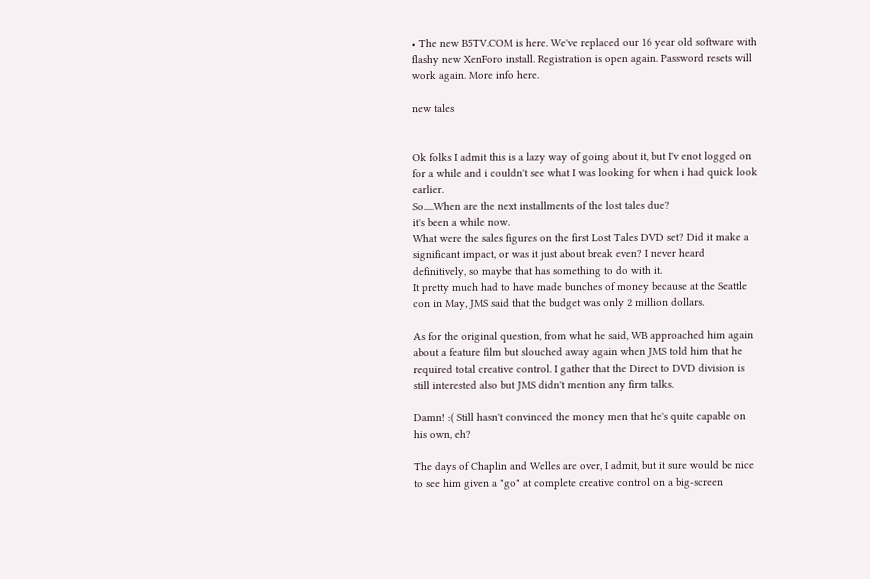• The new B5TV.COM is here. We've replaced our 16 year old software with flashy new XenForo install. Registration is open again. Password resets will work again. More info here.

new tales


Ok folks I admit this is a lazy way of going about it, but I'v enot logged on for a while and i couldn't see what I was looking for when i had quick look earlier.
So.....When are the next installments of the lost tales due?
it's been a while now.
What were the sales figures on the first Lost Tales DVD set? Did it make a significant impact, or was it just about break even? I never heard definitively, so maybe that has something to do with it.
It pretty much had to have made bunches of money because at the Seattle con in May, JMS said that the budget was only 2 million dollars.

As for the original question, from what he said, WB approached him again about a feature film but slouched away again when JMS told him that he required total creative control. I gather that the Direct to DVD division is still interested also but JMS didn't mention any firm talks.

Damn! :( Still hasn't convinced the money men that he's quite capable on his own, eh?

The days of Chaplin and Welles are over, I admit, but it sure would be nice to see him given a "go" at complete creative control on a big-screen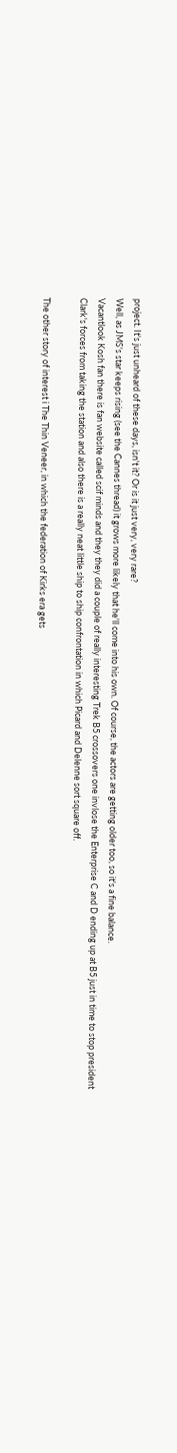project. It's just unheard of these days, isn't it? Or is it just very, very rare?
Well, as JMS's star keeps rising (see the Cannes thread) it grows more likely that he'll come into his own. Of course, the actors are getting older too, so it's a fine balance.
Vacantlook Kosh fan there is fan website called scif minds and they they did a couple of really interesting Trek B5 crossovers one invlose the Enterprise C and D ending up at B5 just in time to stop president Clark's forces from taking the station and also there is a really neat little ship to ship confrontation in which Picard and Delenne sort square off.

The other story of interest i The Thin Veneer, in which the federation of Kirks era gets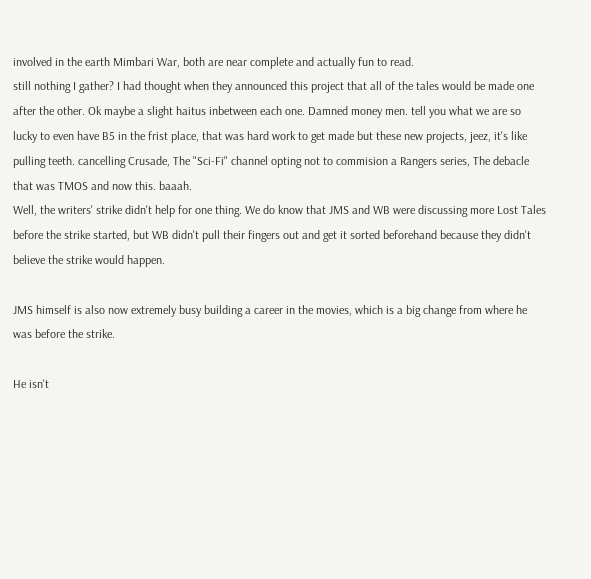involved in the earth Mimbari War, both are near complete and actually fun to read.
still nothing I gather? I had thought when they announced this project that all of the tales would be made one after the other. Ok maybe a slight haitus inbetween each one. Damned money men. tell you what we are so lucky to even have B5 in the frist place, that was hard work to get made but these new projects, jeez, it's like pulling teeth. cancelling Crusade, The "Sci-Fi" channel opting not to commision a Rangers series, The debacle that was TMOS and now this. baaah.
Well, the writers' strike didn't help for one thing. We do know that JMS and WB were discussing more Lost Tales before the strike started, but WB didn't pull their fingers out and get it sorted beforehand because they didn't believe the strike would happen.

JMS himself is also now extremely busy building a career in the movies, which is a big change from where he was before the strike.

He isn't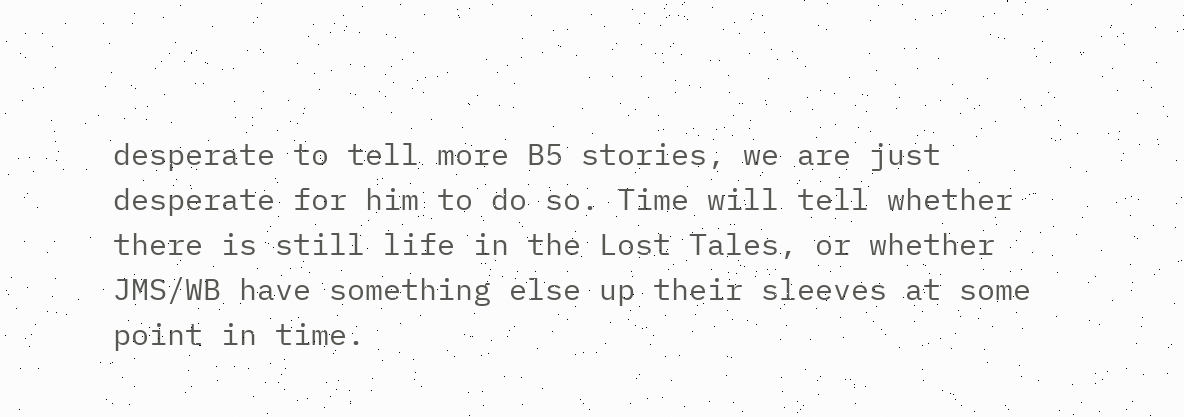desperate to tell more B5 stories, we are just desperate for him to do so. Time will tell whether there is still life in the Lost Tales, or whether JMS/WB have something else up their sleeves at some point in time.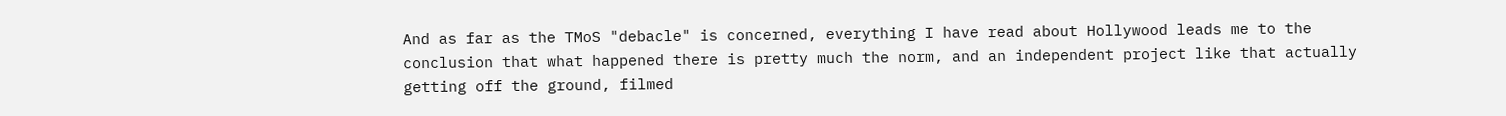And as far as the TMoS "debacle" is concerned, everything I have read about Hollywood leads me to the conclusion that what happened there is pretty much the norm, and an independent project like that actually getting off the ground, filmed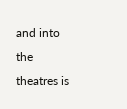and into the theatres is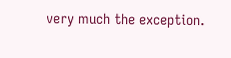very much the exception.